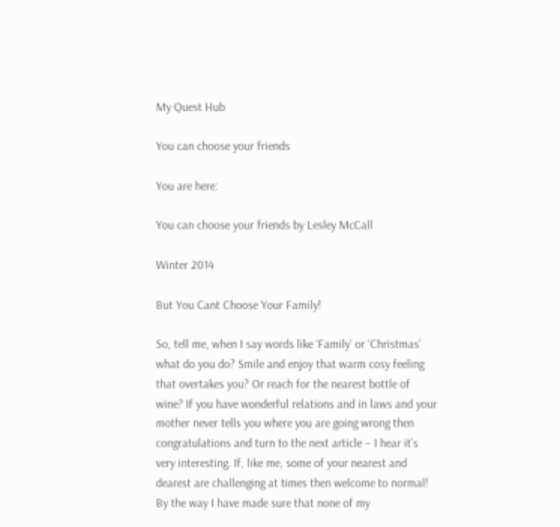My Quest Hub

You can choose your friends

You are here:

You can choose your friends by Lesley McCall

Winter 2014

But You Cant Choose Your Family!

So, tell me, when I say words like ‘Family’ or ‘Christmas’ what do you do? Smile and enjoy that warm cosy feeling that overtakes you? Or reach for the nearest bottle of wine? If you have wonderful relations and in laws and your mother never tells you where you are going wrong then congratulations and turn to the next article – I hear it’s very interesting. If, like me, some of your nearest and dearest are challenging at times then welcome to normal! By the way I have made sure that none of my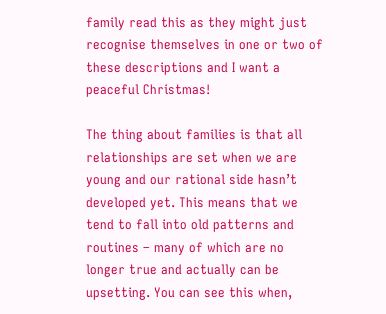family read this as they might just recognise themselves in one or two of these descriptions and I want a peaceful Christmas!

The thing about families is that all relationships are set when we are young and our rational side hasn’t developed yet. This means that we tend to fall into old patterns and routines – many of which are no longer true and actually can be upsetting. You can see this when,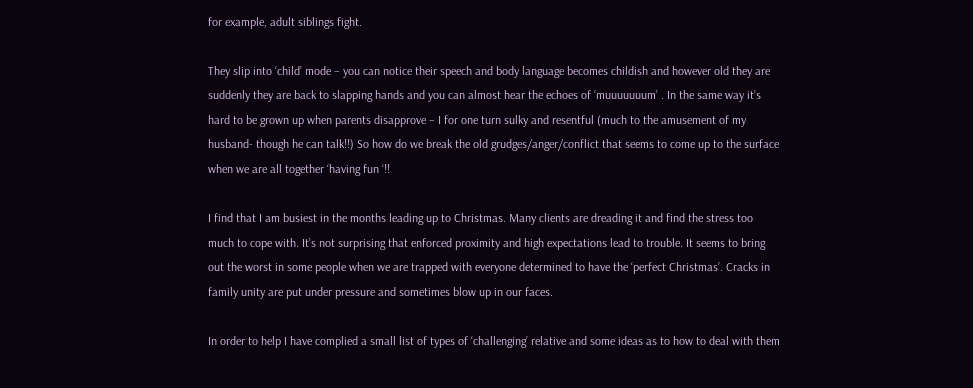for example, adult siblings fight.

They slip into ‘child’ mode – you can notice their speech and body language becomes childish and however old they are suddenly they are back to slapping hands and you can almost hear the echoes of ‘muuuuuuum’ . In the same way it’s hard to be grown up when parents disapprove – I for one turn sulky and resentful (much to the amusement of my husband- though he can talk!!) So how do we break the old grudges/anger/conflict that seems to come up to the surface when we are all together ‘having fun ‘!!

I find that I am busiest in the months leading up to Christmas. Many clients are dreading it and find the stress too much to cope with. It’s not surprising that enforced proximity and high expectations lead to trouble. It seems to bring out the worst in some people when we are trapped with everyone determined to have the ‘perfect Christmas’. Cracks in family unity are put under pressure and sometimes blow up in our faces.

In order to help I have complied a small list of types of ‘challenging’ relative and some ideas as to how to deal with them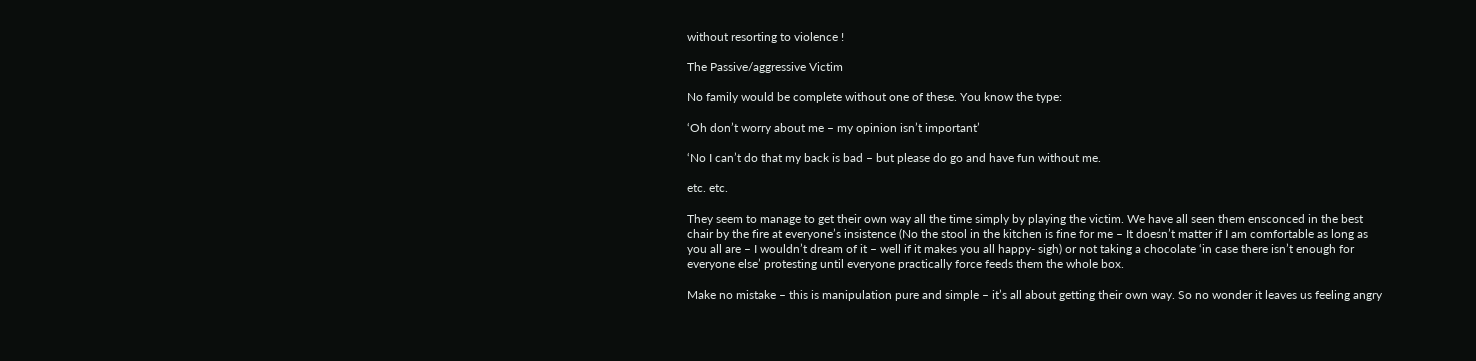without resorting to violence !

The Passive/aggressive Victim

No family would be complete without one of these. You know the type:

‘Oh don’t worry about me – my opinion isn’t important’

‘No I can’t do that my back is bad – but please do go and have fun without me.

etc. etc.

They seem to manage to get their own way all the time simply by playing the victim. We have all seen them ensconced in the best chair by the fire at everyone’s insistence (No the stool in the kitchen is fine for me – It doesn’t matter if I am comfortable as long as you all are – I wouldn’t dream of it – well if it makes you all happy- sigh) or not taking a chocolate ‘in case there isn’t enough for everyone else’ protesting until everyone practically force feeds them the whole box.

Make no mistake – this is manipulation pure and simple – it’s all about getting their own way. So no wonder it leaves us feeling angry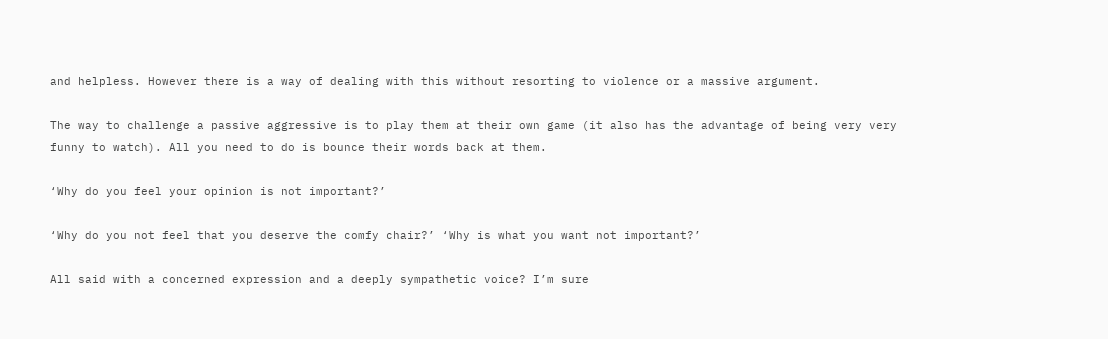and helpless. However there is a way of dealing with this without resorting to violence or a massive argument.

The way to challenge a passive aggressive is to play them at their own game (it also has the advantage of being very very funny to watch). All you need to do is bounce their words back at them.

‘Why do you feel your opinion is not important?’

‘Why do you not feel that you deserve the comfy chair?’ ‘Why is what you want not important?’

All said with a concerned expression and a deeply sympathetic voice? I’m sure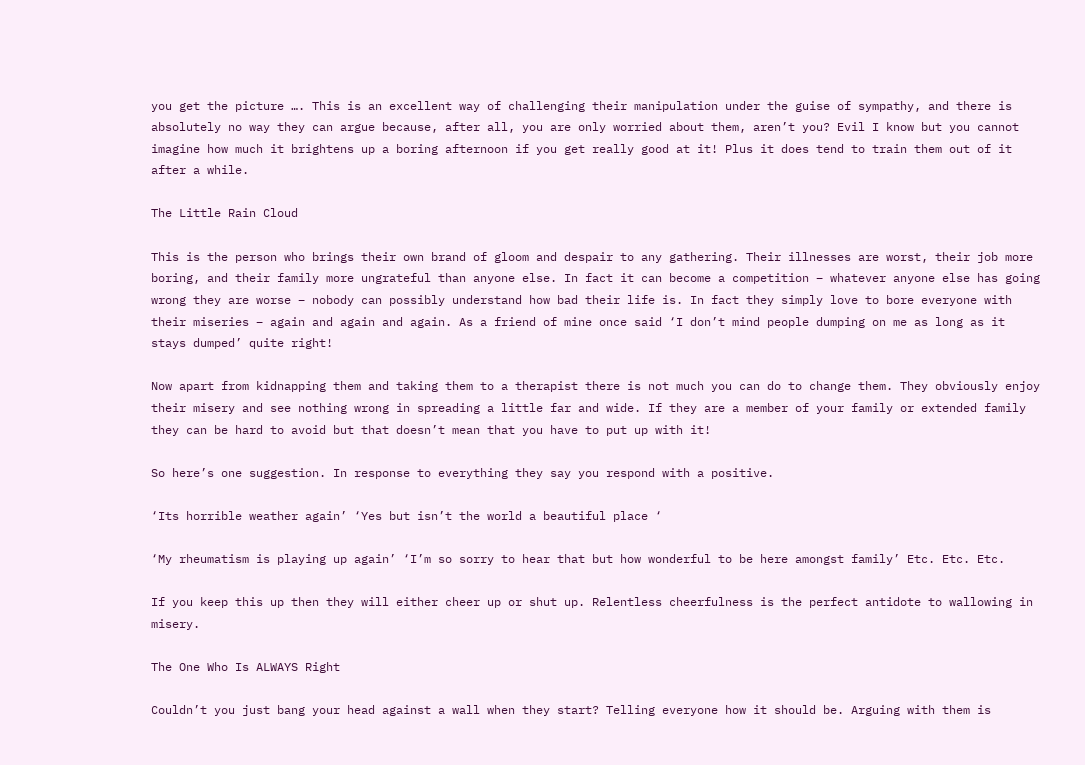you get the picture …. This is an excellent way of challenging their manipulation under the guise of sympathy, and there is absolutely no way they can argue because, after all, you are only worried about them, aren’t you? Evil I know but you cannot imagine how much it brightens up a boring afternoon if you get really good at it! Plus it does tend to train them out of it after a while.

The Little Rain Cloud

This is the person who brings their own brand of gloom and despair to any gathering. Their illnesses are worst, their job more boring, and their family more ungrateful than anyone else. In fact it can become a competition – whatever anyone else has going wrong they are worse – nobody can possibly understand how bad their life is. In fact they simply love to bore everyone with their miseries – again and again and again. As a friend of mine once said ‘I don’t mind people dumping on me as long as it stays dumped’ quite right!

Now apart from kidnapping them and taking them to a therapist there is not much you can do to change them. They obviously enjoy their misery and see nothing wrong in spreading a little far and wide. If they are a member of your family or extended family they can be hard to avoid but that doesn’t mean that you have to put up with it!

So here’s one suggestion. In response to everything they say you respond with a positive.

‘Its horrible weather again’ ‘Yes but isn’t the world a beautiful place ‘

‘My rheumatism is playing up again’ ‘I’m so sorry to hear that but how wonderful to be here amongst family’ Etc. Etc. Etc.

If you keep this up then they will either cheer up or shut up. Relentless cheerfulness is the perfect antidote to wallowing in misery.

The One Who Is ALWAYS Right

Couldn’t you just bang your head against a wall when they start? Telling everyone how it should be. Arguing with them is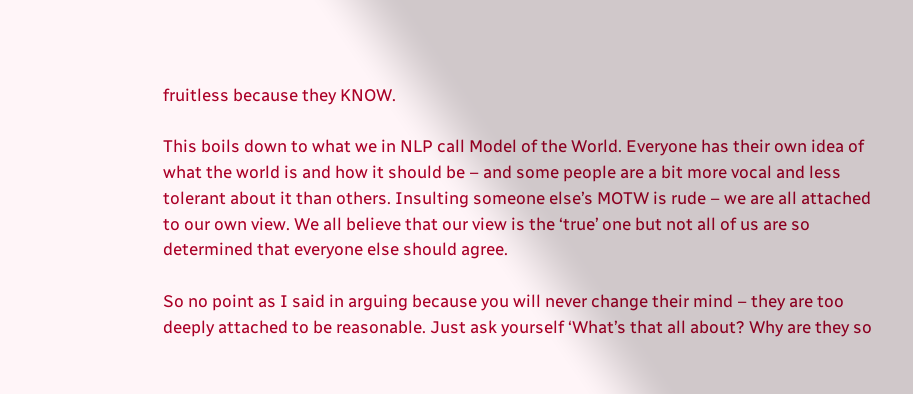fruitless because they KNOW.

This boils down to what we in NLP call Model of the World. Everyone has their own idea of what the world is and how it should be – and some people are a bit more vocal and less tolerant about it than others. Insulting someone else’s MOTW is rude – we are all attached to our own view. We all believe that our view is the ‘true’ one but not all of us are so determined that everyone else should agree.

So no point as I said in arguing because you will never change their mind – they are too deeply attached to be reasonable. Just ask yourself ‘What’s that all about? Why are they so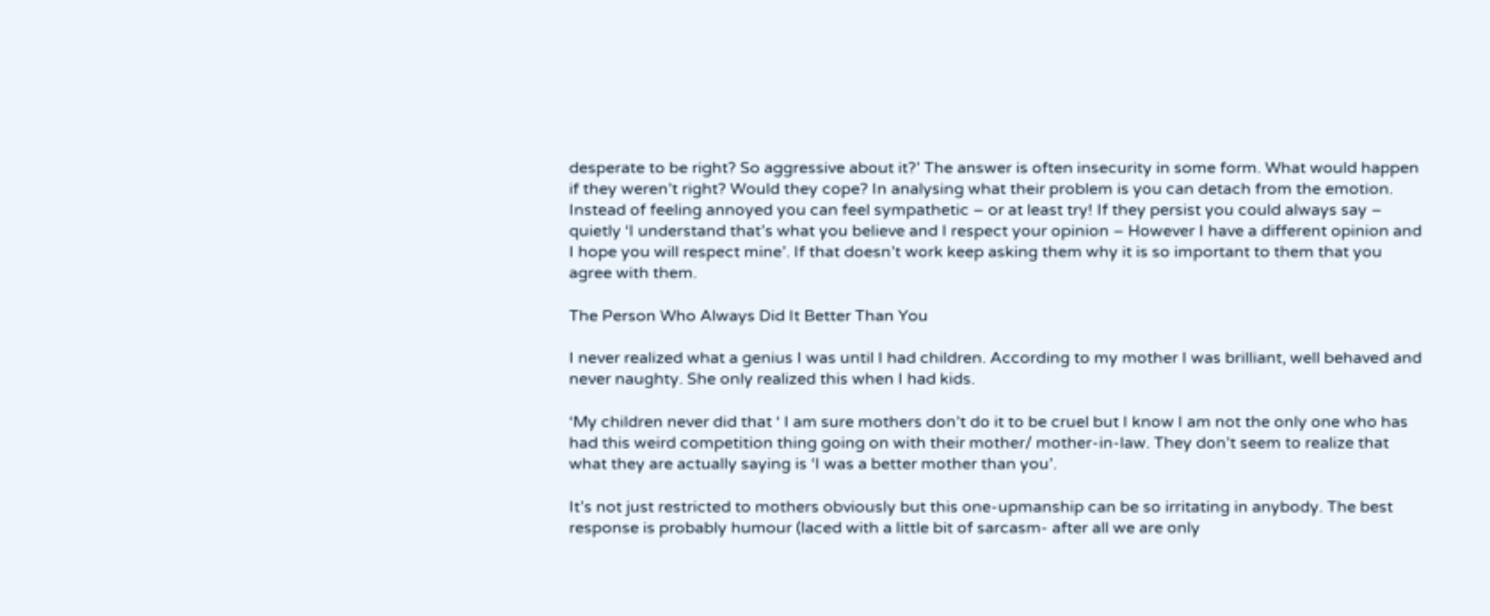desperate to be right? So aggressive about it?’ The answer is often insecurity in some form. What would happen if they weren’t right? Would they cope? In analysing what their problem is you can detach from the emotion. Instead of feeling annoyed you can feel sympathetic – or at least try! If they persist you could always say – quietly ‘I understand that’s what you believe and I respect your opinion – However I have a different opinion and I hope you will respect mine’. If that doesn’t work keep asking them why it is so important to them that you agree with them.

The Person Who Always Did It Better Than You

I never realized what a genius I was until I had children. According to my mother I was brilliant, well behaved and never naughty. She only realized this when I had kids.

‘My children never did that ‘ I am sure mothers don’t do it to be cruel but I know I am not the only one who has had this weird competition thing going on with their mother/ mother-in-law. They don’t seem to realize that what they are actually saying is ‘I was a better mother than you’.

It’s not just restricted to mothers obviously but this one-upmanship can be so irritating in anybody. The best response is probably humour (laced with a little bit of sarcasm- after all we are only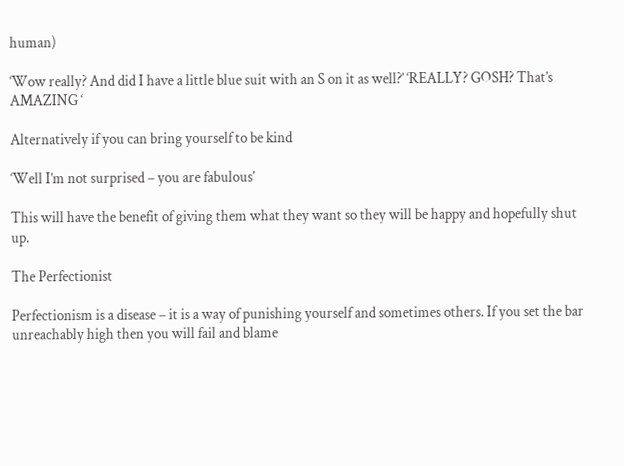human)

‘Wow really? And did I have a little blue suit with an S on it as well?’ ‘REALLY? GOSH? That’s AMAZING ‘

Alternatively if you can bring yourself to be kind

‘Well I’m not surprised – you are fabulous’

This will have the benefit of giving them what they want so they will be happy and hopefully shut up.

The Perfectionist

Perfectionism is a disease – it is a way of punishing yourself and sometimes others. If you set the bar unreachably high then you will fail and blame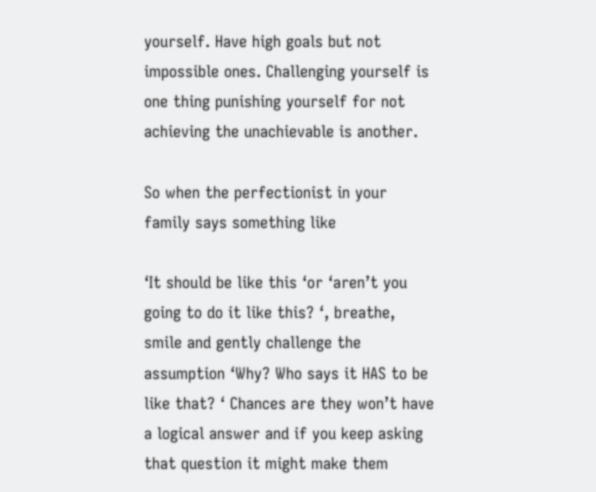yourself. Have high goals but not impossible ones. Challenging yourself is one thing punishing yourself for not achieving the unachievable is another.

So when the perfectionist in your family says something like

‘It should be like this ‘or ‘aren’t you going to do it like this? ‘, breathe, smile and gently challenge the assumption ‘Why? Who says it HAS to be like that? ‘ Chances are they won’t have a logical answer and if you keep asking that question it might make them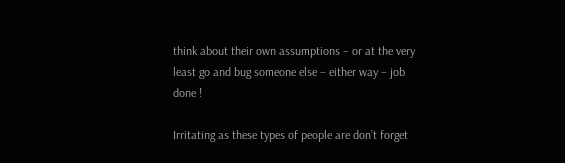think about their own assumptions – or at the very least go and bug someone else – either way – job done !

Irritating as these types of people are don’t forget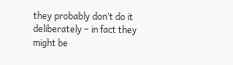they probably don’t do it deliberately – in fact they might be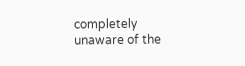completely unaware of the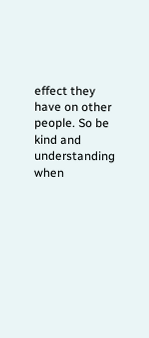effect they have on other people. So be kind and understanding when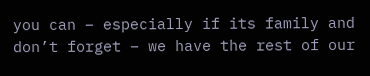you can – especially if its family and don’t forget – we have the rest of our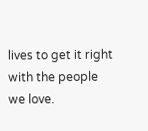lives to get it right with the people we love.